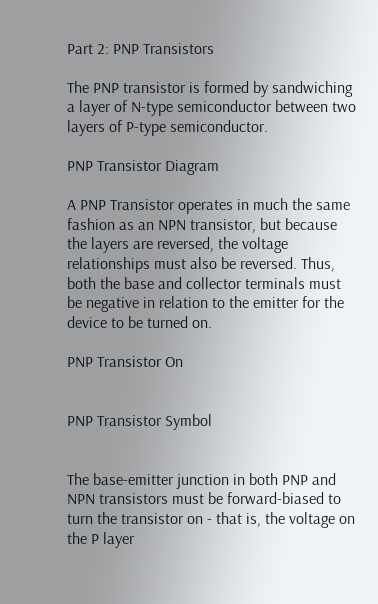Part 2: PNP Transistors

The PNP transistor is formed by sandwiching a layer of N-type semiconductor between two layers of P-type semiconductor.

PNP Transistor Diagram

A PNP Transistor operates in much the same fashion as an NPN transistor, but because the layers are reversed, the voltage relationships must also be reversed. Thus, both the base and collector terminals must be negative in relation to the emitter for the device to be turned on.

PNP Transistor On


PNP Transistor Symbol


The base-emitter junction in both PNP and NPN transistors must be forward-biased to turn the transistor on - that is, the voltage on the P layer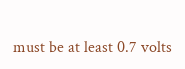must be at least 0.7 volts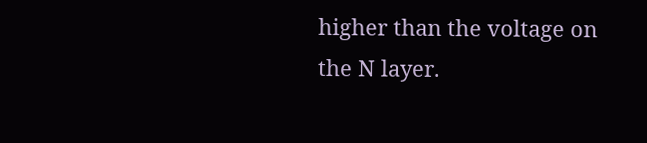higher than the voltage on the N layer.